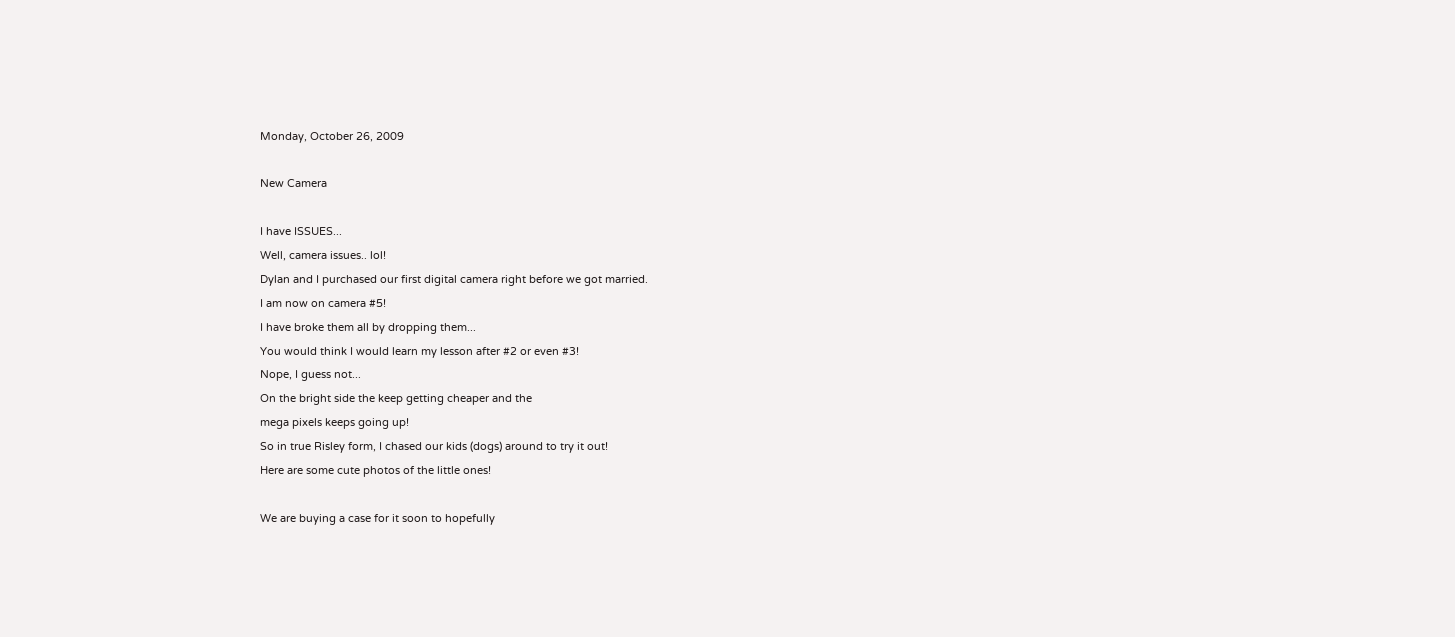Monday, October 26, 2009

New Camera

I have ISSUES...
Well, camera issues.. lol!
Dylan and I purchased our first digital camera right before we got married.
I am now on camera #5!
I have broke them all by dropping them...
You would think I would learn my lesson after #2 or even #3!
Nope, I guess not...
On the bright side the keep getting cheaper and the
mega pixels keeps going up!
So in true Risley form, I chased our kids (dogs) around to try it out!
Here are some cute photos of the little ones!

We are buying a case for it soon to hopefully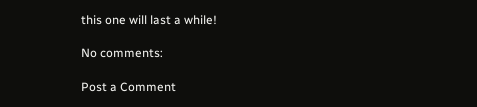this one will last a while!

No comments:

Post a Comment